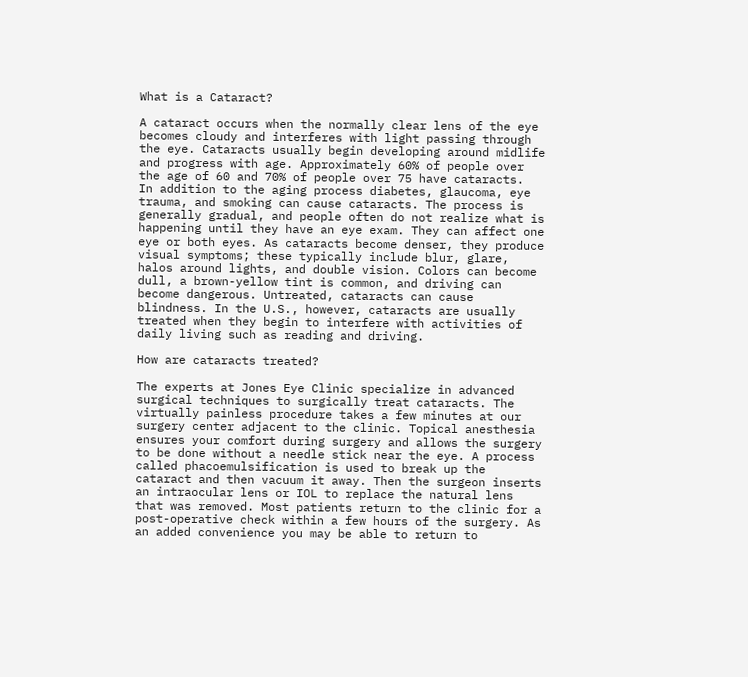What is a Cataract?

A cataract occurs when the normally clear lens of the eye becomes cloudy and interferes with light passing through the eye. Cataracts usually begin developing around midlife and progress with age. Approximately 60% of people over the age of 60 and 70% of people over 75 have cataracts.  In addition to the aging process diabetes, glaucoma, eye trauma, and smoking can cause cataracts. The process is generally gradual, and people often do not realize what is happening until they have an eye exam. They can affect one eye or both eyes. As cataracts become denser, they produce visual symptoms; these typically include blur, glare, halos around lights, and double vision. Colors can become dull, a brown-yellow tint is common, and driving can become dangerous. Untreated, cataracts can cause blindness. In the U.S., however, cataracts are usually treated when they begin to interfere with activities of daily living such as reading and driving.

How are cataracts treated?

The experts at Jones Eye Clinic specialize in advanced surgical techniques to surgically treat cataracts. The virtually painless procedure takes a few minutes at our surgery center adjacent to the clinic. Topical anesthesia ensures your comfort during surgery and allows the surgery to be done without a needle stick near the eye. A process called phacoemulsification is used to break up the cataract and then vacuum it away. Then the surgeon inserts an intraocular lens or IOL to replace the natural lens that was removed. Most patients return to the clinic for a post-operative check within a few hours of the surgery. As an added convenience you may be able to return to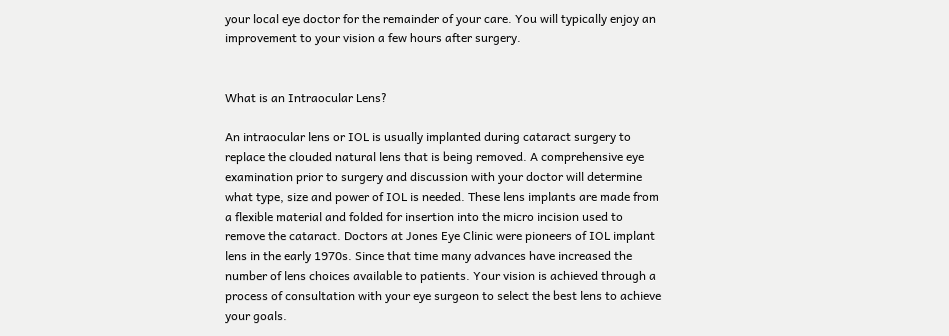your local eye doctor for the remainder of your care. You will typically enjoy an improvement to your vision a few hours after surgery.


What is an Intraocular Lens?

An intraocular lens or IOL is usually implanted during cataract surgery to replace the clouded natural lens that is being removed. A comprehensive eye examination prior to surgery and discussion with your doctor will determine what type, size and power of IOL is needed. These lens implants are made from a flexible material and folded for insertion into the micro incision used to remove the cataract. Doctors at Jones Eye Clinic were pioneers of IOL implant lens in the early 1970s. Since that time many advances have increased the number of lens choices available to patients. Your vision is achieved through a process of consultation with your eye surgeon to select the best lens to achieve your goals.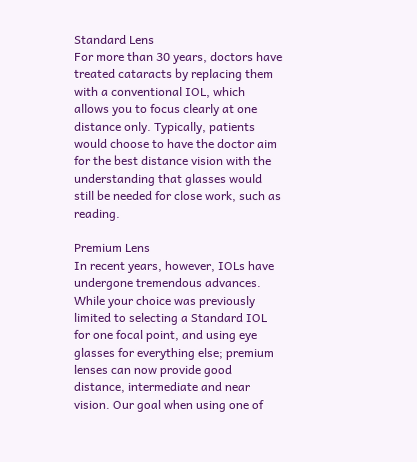Standard Lens
For more than 30 years, doctors have treated cataracts by replacing them with a conventional IOL, which allows you to focus clearly at one distance only. Typically, patients would choose to have the doctor aim for the best distance vision with the understanding that glasses would still be needed for close work, such as reading.

Premium Lens
In recent years, however, IOLs have undergone tremendous advances. While your choice was previously limited to selecting a Standard IOL for one focal point, and using eye glasses for everything else; premium lenses can now provide good distance, intermediate and near vision. Our goal when using one of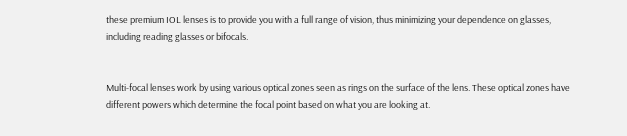these premium IOL lenses is to provide you with a full range of vision, thus minimizing your dependence on glasses, including reading glasses or bifocals.


Multi-focal lenses work by using various optical zones seen as rings on the surface of the lens. These optical zones have different powers which determine the focal point based on what you are looking at.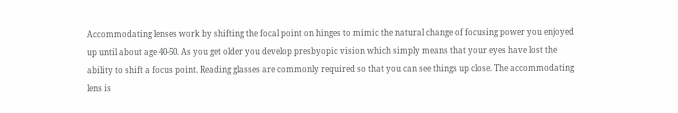Accommodating lenses work by shifting the focal point on hinges to mimic the natural change of focusing power you enjoyed up until about age 40-50. As you get older you develop presbyopic vision which simply means that your eyes have lost the ability to shift a focus point. Reading glasses are commonly required so that you can see things up close. The accommodating lens is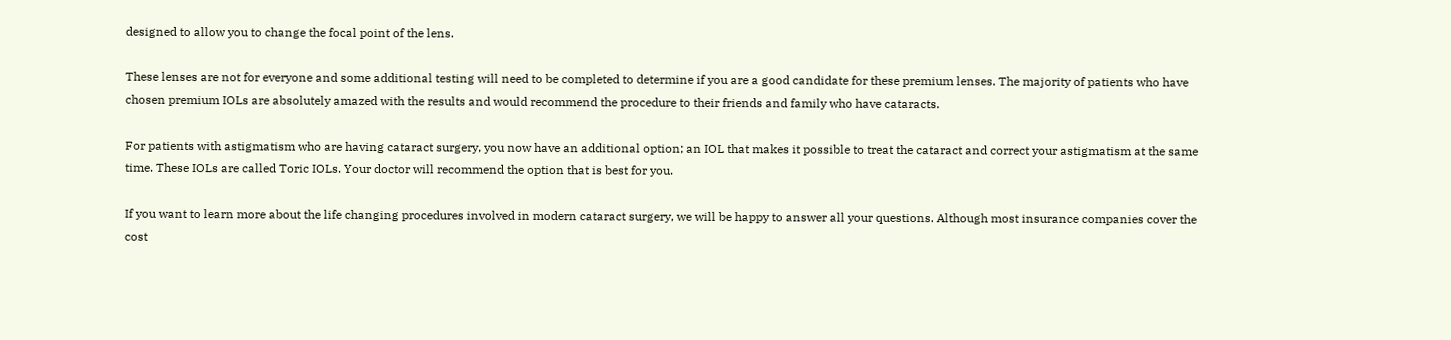designed to allow you to change the focal point of the lens.

These lenses are not for everyone and some additional testing will need to be completed to determine if you are a good candidate for these premium lenses. The majority of patients who have chosen premium IOLs are absolutely amazed with the results and would recommend the procedure to their friends and family who have cataracts.

For patients with astigmatism who are having cataract surgery, you now have an additional option; an IOL that makes it possible to treat the cataract and correct your astigmatism at the same time. These IOLs are called Toric IOLs. Your doctor will recommend the option that is best for you.

If you want to learn more about the life changing procedures involved in modern cataract surgery, we will be happy to answer all your questions. Although most insurance companies cover the cost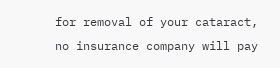for removal of your cataract, no insurance company will pay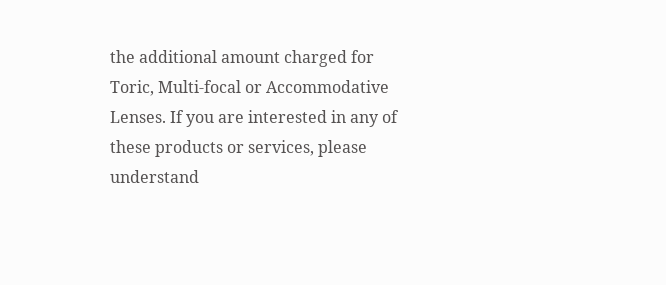the additional amount charged for Toric, Multi-focal or Accommodative Lenses. If you are interested in any of these products or services, please understand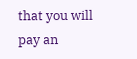that you will pay an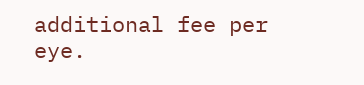additional fee per eye.